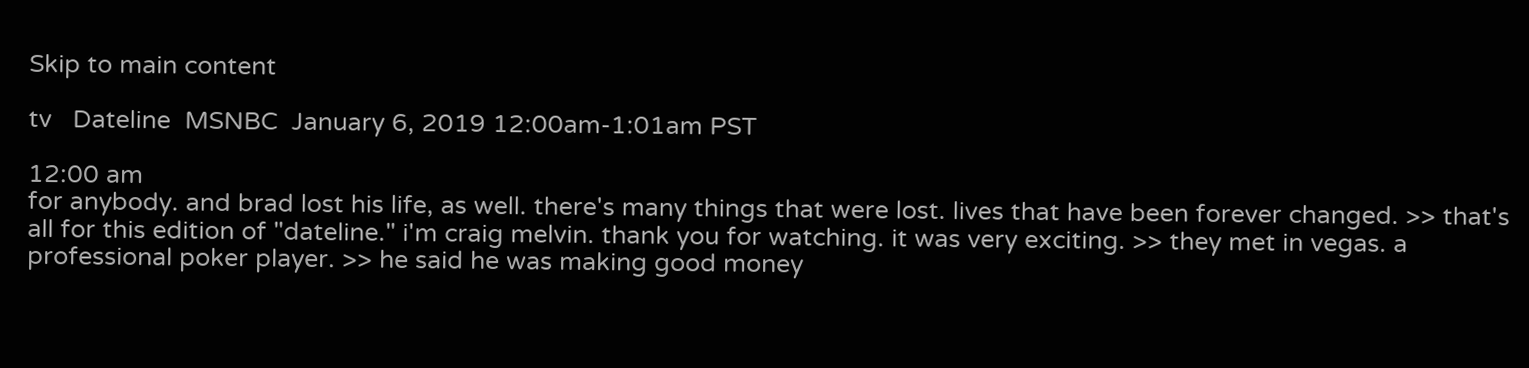Skip to main content

tv   Dateline  MSNBC  January 6, 2019 12:00am-1:01am PST

12:00 am
for anybody. and brad lost his life, as well. there's many things that were lost. lives that have been forever changed. >> that's all for this edition of "dateline." i'm craig melvin. thank you for watching. it was very exciting. >> they met in vegas. a professional poker player. >> he said he was making good money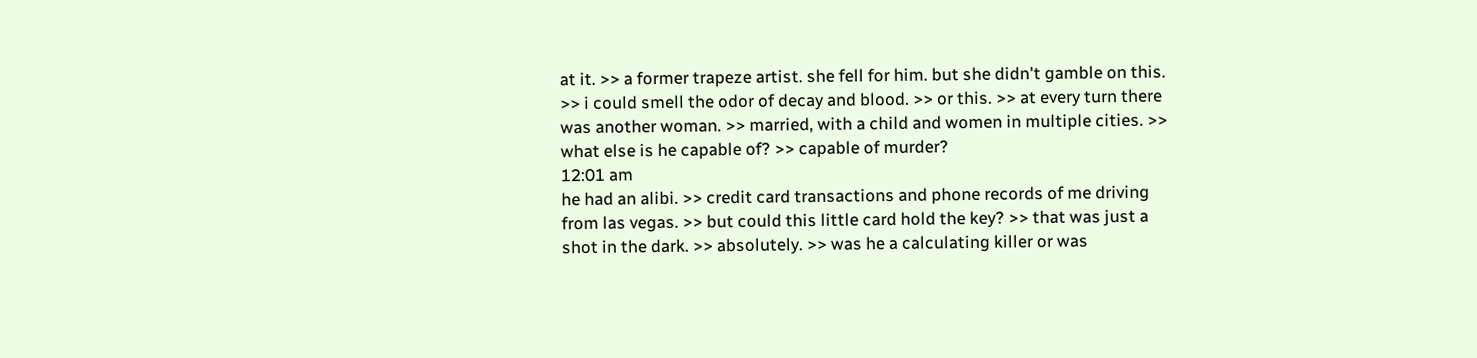at it. >> a former trapeze artist. she fell for him. but she didn't gamble on this. >> i could smell the odor of decay and blood. >> or this. >> at every turn there was another woman. >> married, with a child and women in multiple cities. >> what else is he capable of? >> capable of murder?
12:01 am
he had an alibi. >> credit card transactions and phone records of me driving from las vegas. >> but could this little card hold the key? >> that was just a shot in the dark. >> absolutely. >> was he a calculating killer or was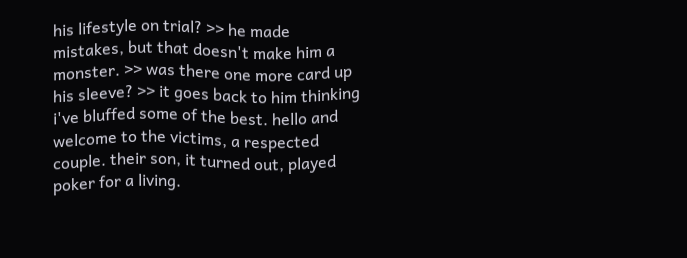his lifestyle on trial? >> he made mistakes, but that doesn't make him a monster. >> was there one more card up his sleeve? >> it goes back to him thinking i've bluffed some of the best. hello and welcome to the victims, a respected couple. their son, it turned out, played poker for a living.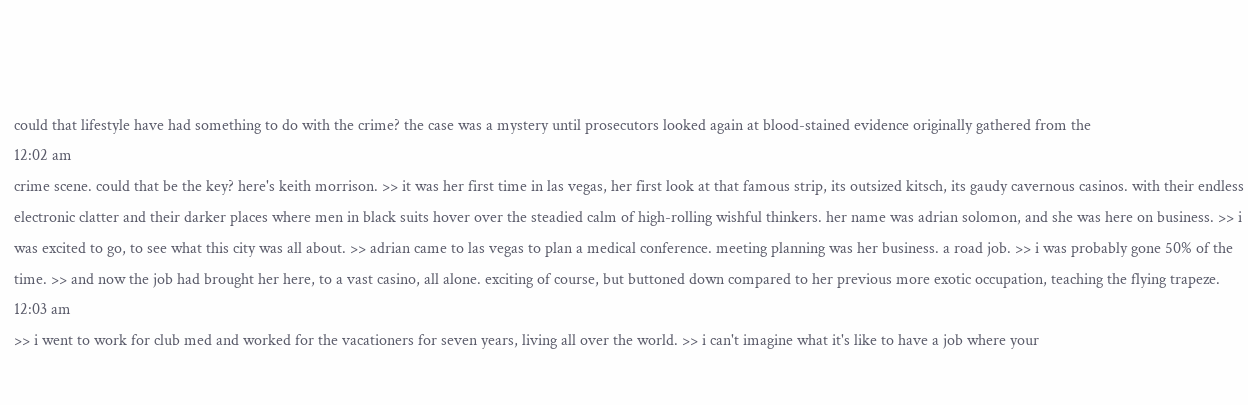could that lifestyle have had something to do with the crime? the case was a mystery until prosecutors looked again at blood-stained evidence originally gathered from the
12:02 am
crime scene. could that be the key? here's keith morrison. >> it was her first time in las vegas, her first look at that famous strip, its outsized kitsch, its gaudy cavernous casinos. with their endless electronic clatter and their darker places where men in black suits hover over the steadied calm of high-rolling wishful thinkers. her name was adrian solomon, and she was here on business. >> i was excited to go, to see what this city was all about. >> adrian came to las vegas to plan a medical conference. meeting planning was her business. a road job. >> i was probably gone 50% of the time. >> and now the job had brought her here, to a vast casino, all alone. exciting of course, but buttoned down compared to her previous more exotic occupation, teaching the flying trapeze.
12:03 am
>> i went to work for club med and worked for the vacationers for seven years, living all over the world. >> i can't imagine what it's like to have a job where your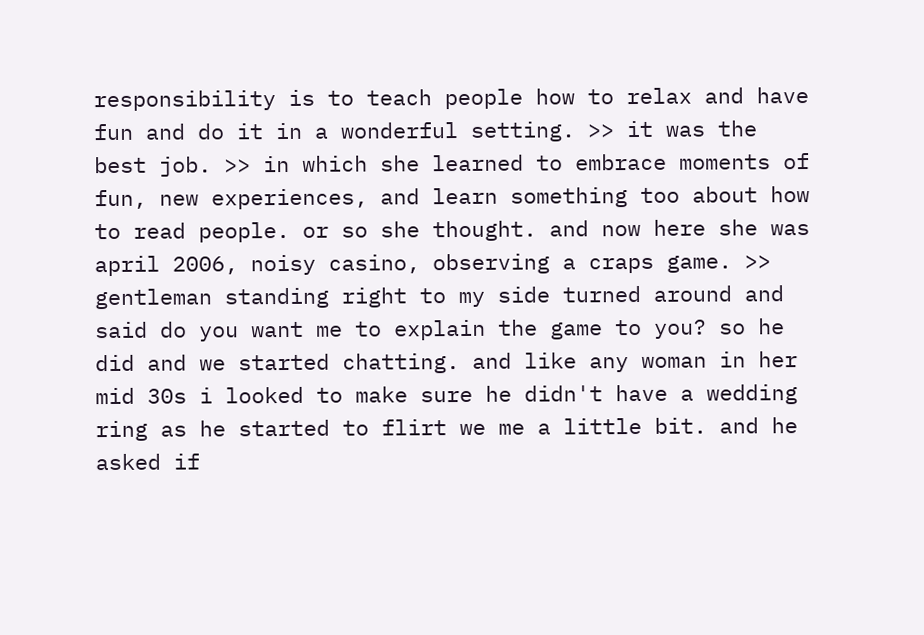responsibility is to teach people how to relax and have fun and do it in a wonderful setting. >> it was the best job. >> in which she learned to embrace moments of fun, new experiences, and learn something too about how to read people. or so she thought. and now here she was april 2006, noisy casino, observing a craps game. >> gentleman standing right to my side turned around and said do you want me to explain the game to you? so he did and we started chatting. and like any woman in her mid 30s i looked to make sure he didn't have a wedding ring as he started to flirt we me a little bit. and he asked if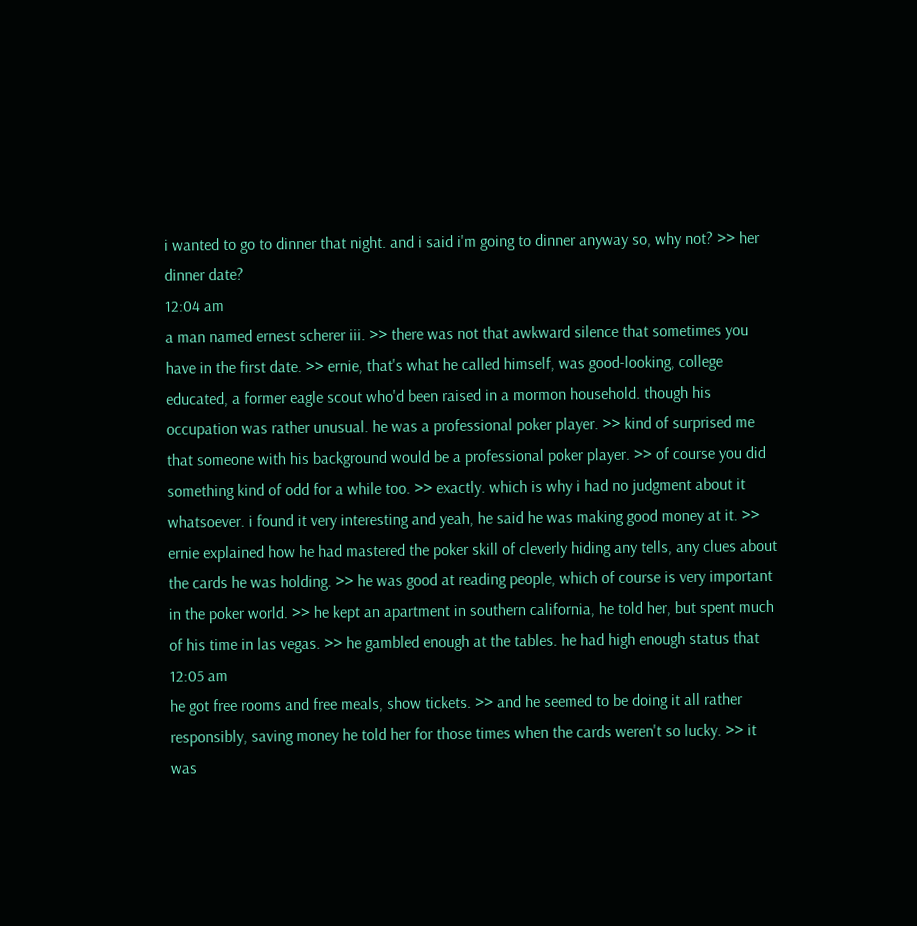i wanted to go to dinner that night. and i said i'm going to dinner anyway so, why not? >> her dinner date?
12:04 am
a man named ernest scherer iii. >> there was not that awkward silence that sometimes you have in the first date. >> ernie, that's what he called himself, was good-looking, college educated, a former eagle scout who'd been raised in a mormon household. though his occupation was rather unusual. he was a professional poker player. >> kind of surprised me that someone with his background would be a professional poker player. >> of course you did something kind of odd for a while too. >> exactly. which is why i had no judgment about it whatsoever. i found it very interesting and yeah, he said he was making good money at it. >> ernie explained how he had mastered the poker skill of cleverly hiding any tells, any clues about the cards he was holding. >> he was good at reading people, which of course is very important in the poker world. >> he kept an apartment in southern california, he told her, but spent much of his time in las vegas. >> he gambled enough at the tables. he had high enough status that
12:05 am
he got free rooms and free meals, show tickets. >> and he seemed to be doing it all rather responsibly, saving money he told her for those times when the cards weren't so lucky. >> it was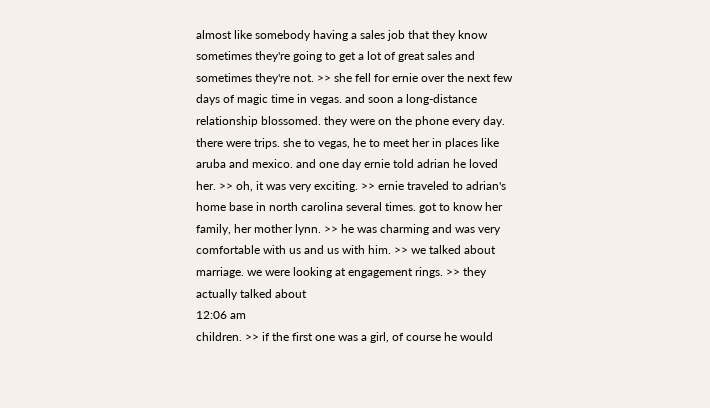almost like somebody having a sales job that they know sometimes they're going to get a lot of great sales and sometimes they're not. >> she fell for ernie over the next few days of magic time in vegas. and soon a long-distance relationship blossomed. they were on the phone every day. there were trips. she to vegas, he to meet her in places like aruba and mexico. and one day ernie told adrian he loved her. >> oh, it was very exciting. >> ernie traveled to adrian's home base in north carolina several times. got to know her family, her mother lynn. >> he was charming and was very comfortable with us and us with him. >> we talked about marriage. we were looking at engagement rings. >> they actually talked about
12:06 am
children. >> if the first one was a girl, of course he would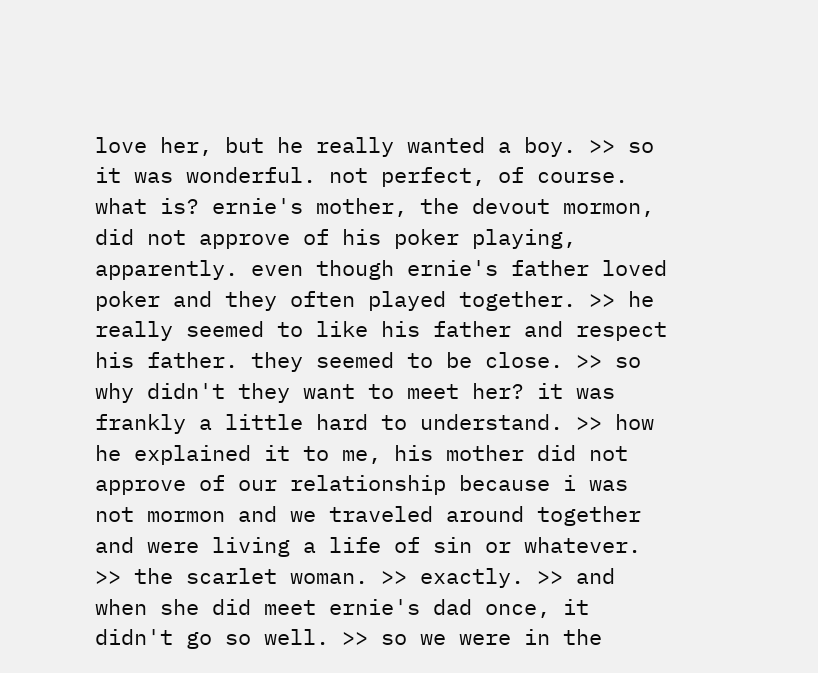love her, but he really wanted a boy. >> so it was wonderful. not perfect, of course. what is? ernie's mother, the devout mormon, did not approve of his poker playing, apparently. even though ernie's father loved poker and they often played together. >> he really seemed to like his father and respect his father. they seemed to be close. >> so why didn't they want to meet her? it was frankly a little hard to understand. >> how he explained it to me, his mother did not approve of our relationship because i was not mormon and we traveled around together and were living a life of sin or whatever. >> the scarlet woman. >> exactly. >> and when she did meet ernie's dad once, it didn't go so well. >> so we were in the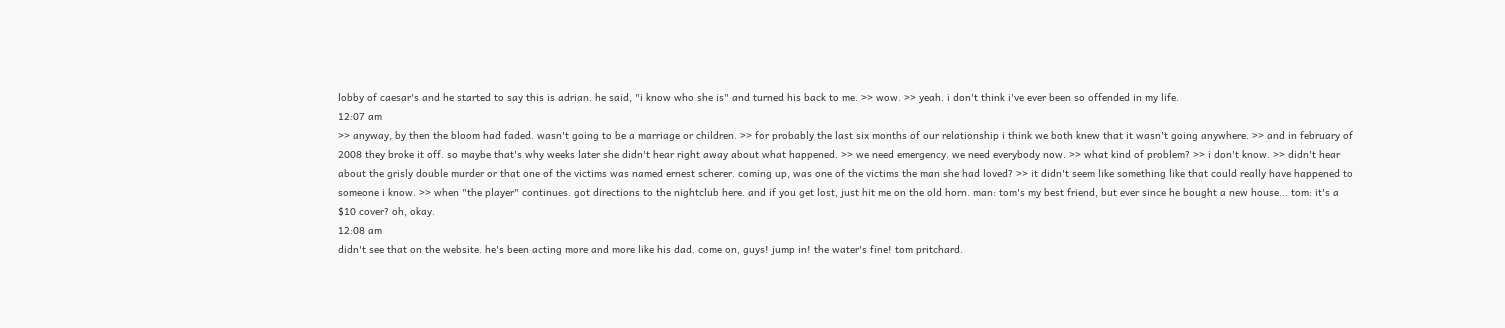lobby of caesar's and he started to say this is adrian. he said, "i know who she is" and turned his back to me. >> wow. >> yeah. i don't think i've ever been so offended in my life.
12:07 am
>> anyway, by then the bloom had faded. wasn't going to be a marriage or children. >> for probably the last six months of our relationship i think we both knew that it wasn't going anywhere. >> and in february of 2008 they broke it off. so maybe that's why weeks later she didn't hear right away about what happened. >> we need emergency. we need everybody now. >> what kind of problem? >> i don't know. >> didn't hear about the grisly double murder or that one of the victims was named ernest scherer. coming up, was one of the victims the man she had loved? >> it didn't seem like something like that could really have happened to someone i know. >> when "the player" continues. got directions to the nightclub here. and if you get lost, just hit me on the old horn. man: tom's my best friend, but ever since he bought a new house... tom: it's a $10 cover? oh, okay.
12:08 am
didn't see that on the website. he's been acting more and more like his dad. come on, guys! jump in! the water's fine! tom pritchard.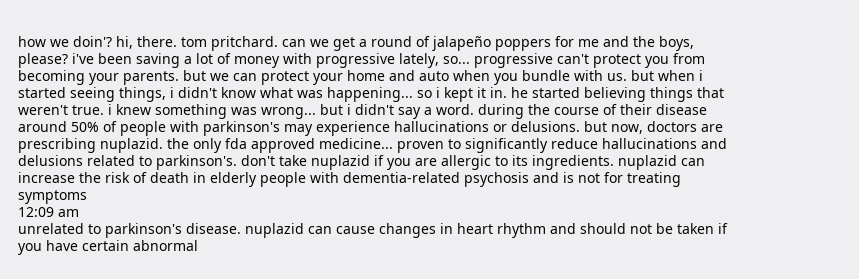how we doin'? hi, there. tom pritchard. can we get a round of jalapeño poppers for me and the boys, please? i've been saving a lot of money with progressive lately, so... progressive can't protect you from becoming your parents. but we can protect your home and auto when you bundle with us. but when i started seeing things, i didn't know what was happening... so i kept it in. he started believing things that weren't true. i knew something was wrong... but i didn't say a word. during the course of their disease around 50% of people with parkinson's may experience hallucinations or delusions. but now, doctors are prescribing nuplazid. the only fda approved medicine... proven to significantly reduce hallucinations and delusions related to parkinson's. don't take nuplazid if you are allergic to its ingredients. nuplazid can increase the risk of death in elderly people with dementia-related psychosis and is not for treating symptoms
12:09 am
unrelated to parkinson's disease. nuplazid can cause changes in heart rhythm and should not be taken if you have certain abnormal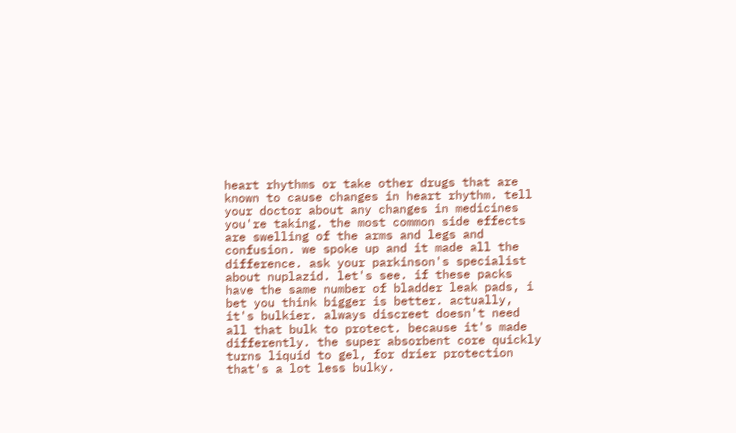heart rhythms or take other drugs that are known to cause changes in heart rhythm. tell your doctor about any changes in medicines you're taking. the most common side effects are swelling of the arms and legs and confusion. we spoke up and it made all the difference. ask your parkinson's specialist about nuplazid. let's see. if these packs have the same number of bladder leak pads, i bet you think bigger is better. actually, it's bulkier. always discreet doesn't need all that bulk to protect. because it's made differently. the super absorbent core quickly turns liquid to gel, for drier protection that's a lot less bulky.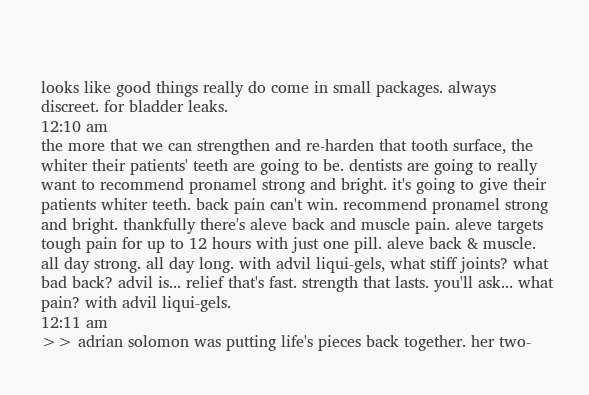looks like good things really do come in small packages. always discreet. for bladder leaks.
12:10 am
the more that we can strengthen and re-harden that tooth surface, the whiter their patients' teeth are going to be. dentists are going to really want to recommend pronamel strong and bright. it's going to give their patients whiter teeth. back pain can't win. recommend pronamel strong and bright. thankfully there's aleve back and muscle pain. aleve targets tough pain for up to 12 hours with just one pill. aleve back & muscle. all day strong. all day long. with advil liqui-gels, what stiff joints? what bad back? advil is... relief that's fast. strength that lasts. you'll ask... what pain? with advil liqui-gels.
12:11 am
>> adrian solomon was putting life's pieces back together. her two-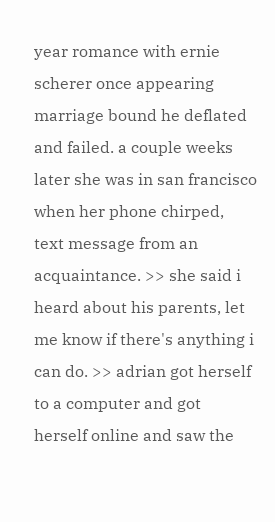year romance with ernie scherer once appearing marriage bound he deflated and failed. a couple weeks later she was in san francisco when her phone chirped, text message from an acquaintance. >> she said i heard about his parents, let me know if there's anything i can do. >> adrian got herself to a computer and got herself online and saw the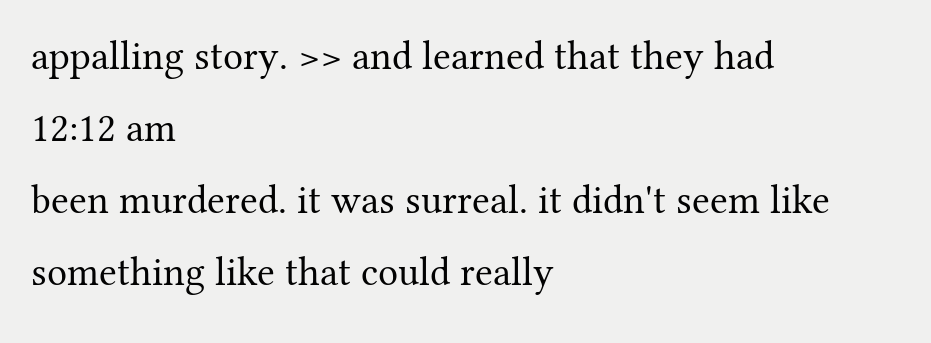appalling story. >> and learned that they had
12:12 am
been murdered. it was surreal. it didn't seem like something like that could really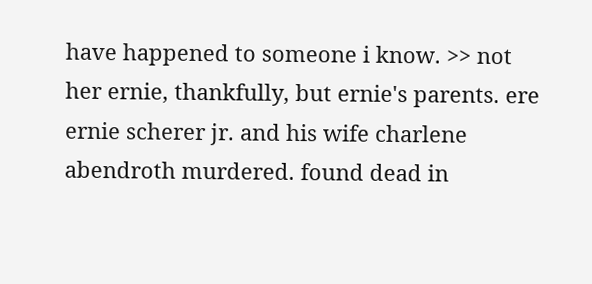have happened to someone i know. >> not her ernie, thankfully, but ernie's parents. ere ernie scherer jr. and his wife charlene abendroth murdered. found dead in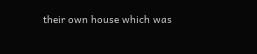their own house which was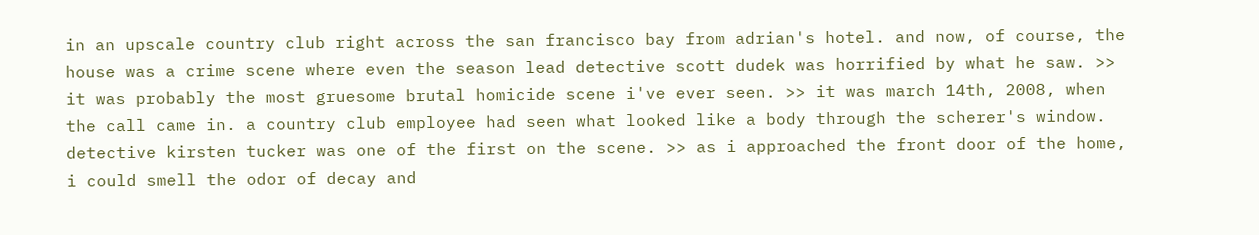in an upscale country club right across the san francisco bay from adrian's hotel. and now, of course, the house was a crime scene where even the season lead detective scott dudek was horrified by what he saw. >> it was probably the most gruesome brutal homicide scene i've ever seen. >> it was march 14th, 2008, when the call came in. a country club employee had seen what looked like a body through the scherer's window. detective kirsten tucker was one of the first on the scene. >> as i approached the front door of the home, i could smell the odor of decay and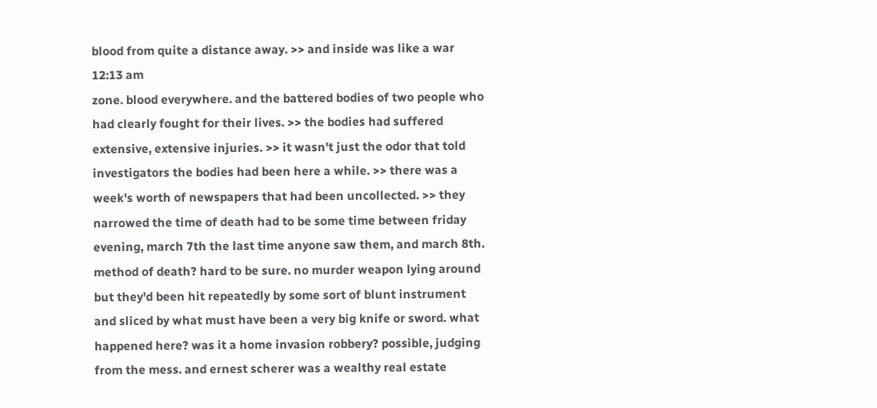blood from quite a distance away. >> and inside was like a war
12:13 am
zone. blood everywhere. and the battered bodies of two people who had clearly fought for their lives. >> the bodies had suffered extensive, extensive injuries. >> it wasn't just the odor that told investigators the bodies had been here a while. >> there was a week's worth of newspapers that had been uncollected. >> they narrowed the time of death had to be some time between friday evening, march 7th the last time anyone saw them, and march 8th. method of death? hard to be sure. no murder weapon lying around but they'd been hit repeatedly by some sort of blunt instrument and sliced by what must have been a very big knife or sword. what happened here? was it a home invasion robbery? possible, judging from the mess. and ernest scherer was a wealthy real estate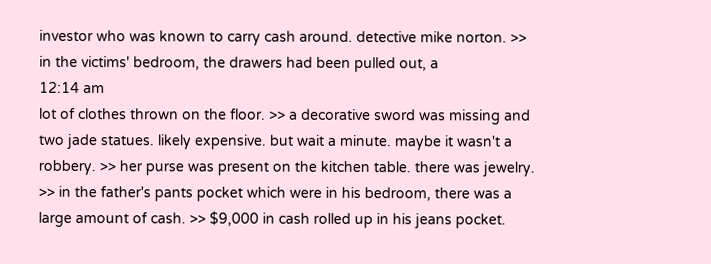investor who was known to carry cash around. detective mike norton. >> in the victims' bedroom, the drawers had been pulled out, a
12:14 am
lot of clothes thrown on the floor. >> a decorative sword was missing and two jade statues. likely expensive. but wait a minute. maybe it wasn't a robbery. >> her purse was present on the kitchen table. there was jewelry. >> in the father's pants pocket which were in his bedroom, there was a large amount of cash. >> $9,000 in cash rolled up in his jeans pocket.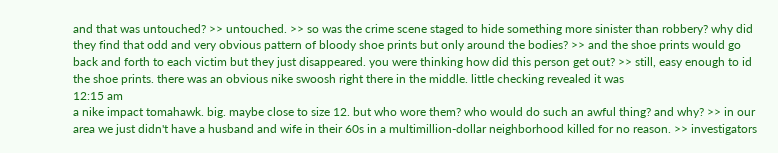and that was untouched? >> untouched. >> so was the crime scene staged to hide something more sinister than robbery? why did they find that odd and very obvious pattern of bloody shoe prints but only around the bodies? >> and the shoe prints would go back and forth to each victim but they just disappeared. you were thinking how did this person get out? >> still, easy enough to id the shoe prints. there was an obvious nike swoosh right there in the middle. little checking revealed it was
12:15 am
a nike impact tomahawk. big. maybe close to size 12. but who wore them? who would do such an awful thing? and why? >> in our area we just didn't have a husband and wife in their 60s in a multimillion-dollar neighborhood killed for no reason. >> investigators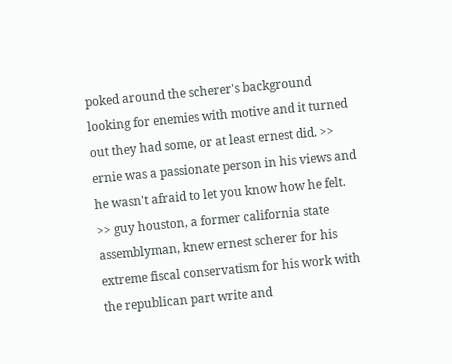poked around the scherer's background looking for enemies with motive and it turned out they had some, or at least ernest did. >> ernie was a passionate person in his views and he wasn't afraid to let you know how he felt. >> guy houston, a former california state assemblyman, knew ernest scherer for his extreme fiscal conservatism for his work with the republican part write and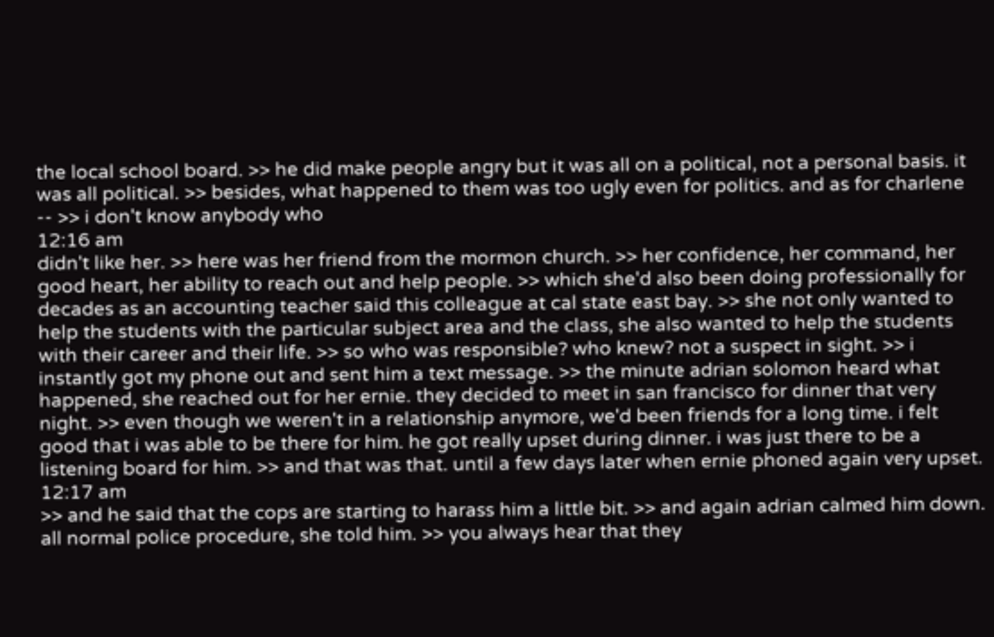the local school board. >> he did make people angry but it was all on a political, not a personal basis. it was all political. >> besides, what happened to them was too ugly even for politics. and as for charlene -- >> i don't know anybody who
12:16 am
didn't like her. >> here was her friend from the mormon church. >> her confidence, her command, her good heart, her ability to reach out and help people. >> which she'd also been doing professionally for decades as an accounting teacher said this colleague at cal state east bay. >> she not only wanted to help the students with the particular subject area and the class, she also wanted to help the students with their career and their life. >> so who was responsible? who knew? not a suspect in sight. >> i instantly got my phone out and sent him a text message. >> the minute adrian solomon heard what happened, she reached out for her ernie. they decided to meet in san francisco for dinner that very night. >> even though we weren't in a relationship anymore, we'd been friends for a long time. i felt good that i was able to be there for him. he got really upset during dinner. i was just there to be a listening board for him. >> and that was that. until a few days later when ernie phoned again very upset.
12:17 am
>> and he said that the cops are starting to harass him a little bit. >> and again adrian calmed him down. all normal police procedure, she told him. >> you always hear that they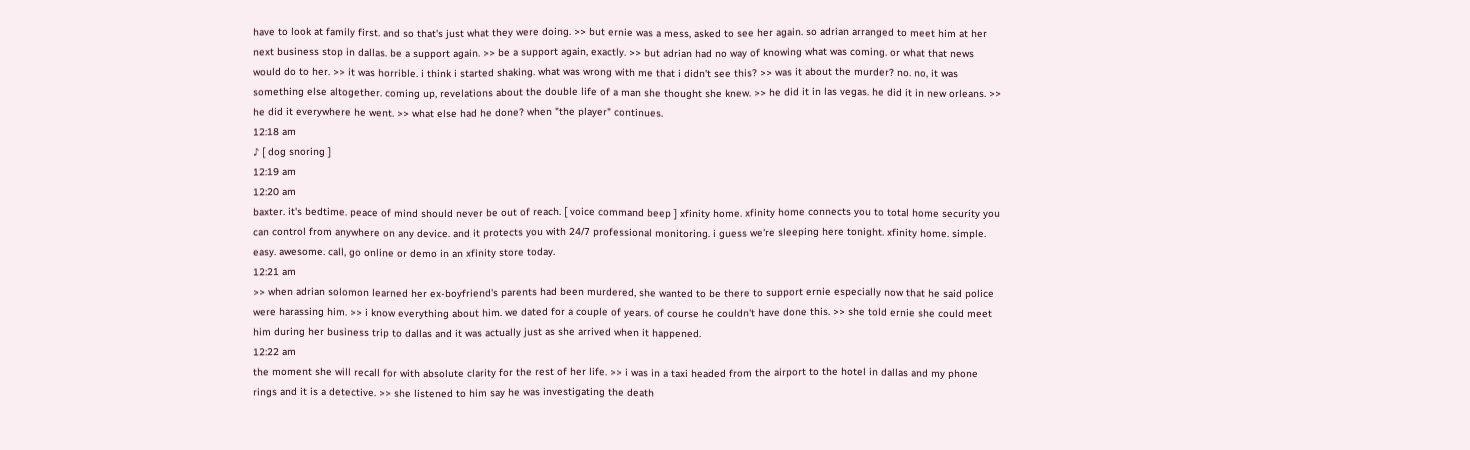have to look at family first. and so that's just what they were doing. >> but ernie was a mess, asked to see her again. so adrian arranged to meet him at her next business stop in dallas. be a support again. >> be a support again, exactly. >> but adrian had no way of knowing what was coming. or what that news would do to her. >> it was horrible. i think i started shaking. what was wrong with me that i didn't see this? >> was it about the murder? no. no, it was something else altogether. coming up, revelations about the double life of a man she thought she knew. >> he did it in las vegas. he did it in new orleans. >> he did it everywhere he went. >> what else had he done? when "the player" continues.
12:18 am
♪ [ dog snoring ]
12:19 am
12:20 am
baxter. it's bedtime. peace of mind should never be out of reach. [ voice command beep ] xfinity home. xfinity home connects you to total home security you can control from anywhere on any device. and it protects you with 24/7 professional monitoring. i guess we're sleeping here tonight. xfinity home. simple. easy. awesome. call, go online or demo in an xfinity store today.
12:21 am
>> when adrian solomon learned her ex-boyfriend's parents had been murdered, she wanted to be there to support ernie especially now that he said police were harassing him. >> i know everything about him. we dated for a couple of years. of course he couldn't have done this. >> she told ernie she could meet him during her business trip to dallas and it was actually just as she arrived when it happened.
12:22 am
the moment she will recall for with absolute clarity for the rest of her life. >> i was in a taxi headed from the airport to the hotel in dallas and my phone rings and it is a detective. >> she listened to him say he was investigating the death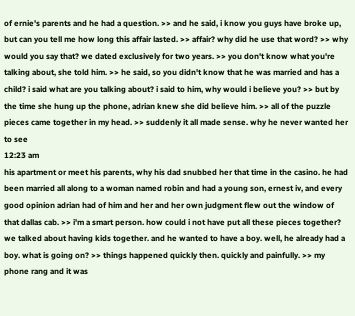of ernie's parents and he had a question. >> and he said, i know you guys have broke up, but can you tell me how long this affair lasted. >> affair? why did he use that word? >> why would you say that? we dated exclusively for two years. >> you don't know what you're talking about, she told him. >> he said, so you didn't know that he was married and has a child? i said what are you talking about? i said to him, why would i believe you? >> but by the time she hung up the phone, adrian knew she did believe him. >> all of the puzzle pieces came together in my head. >> suddenly it all made sense. why he never wanted her to see
12:23 am
his apartment or meet his parents, why his dad snubbed her that time in the casino. he had been married all along to a woman named robin and had a young son, ernest iv, and every good opinion adrian had of him and her and her own judgment flew out the window of that dallas cab. >> i'm a smart person. how could i not have put all these pieces together? we talked about having kids together. and he wanted to have a boy. well, he already had a boy. what is going on? >> things happened quickly then. quickly and painfully. >> my phone rang and it was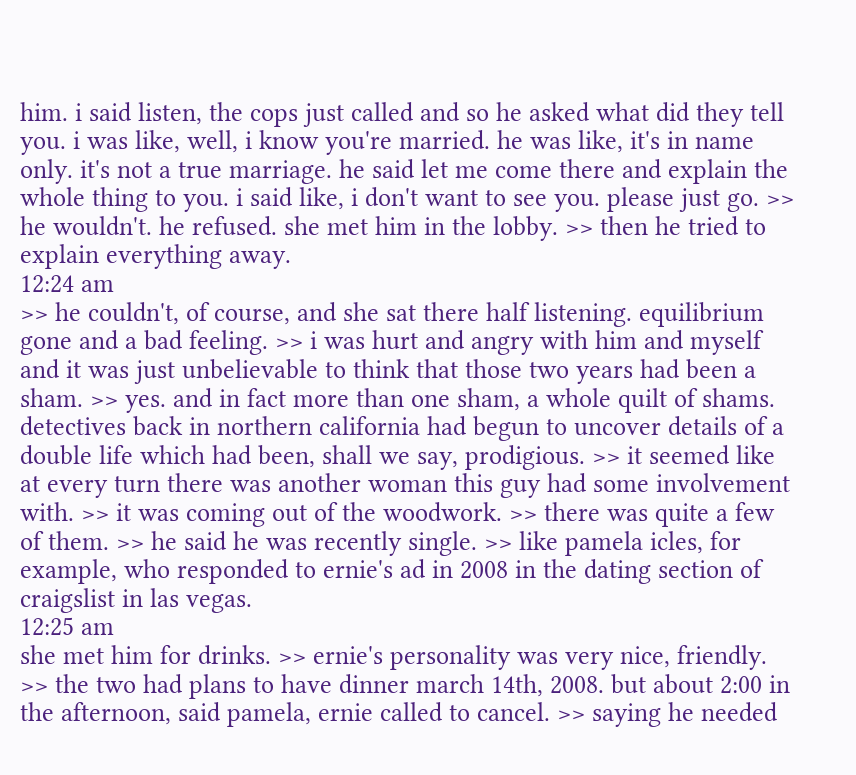him. i said listen, the cops just called and so he asked what did they tell you. i was like, well, i know you're married. he was like, it's in name only. it's not a true marriage. he said let me come there and explain the whole thing to you. i said like, i don't want to see you. please just go. >> he wouldn't. he refused. she met him in the lobby. >> then he tried to explain everything away.
12:24 am
>> he couldn't, of course, and she sat there half listening. equilibrium gone and a bad feeling. >> i was hurt and angry with him and myself and it was just unbelievable to think that those two years had been a sham. >> yes. and in fact more than one sham, a whole quilt of shams. detectives back in northern california had begun to uncover details of a double life which had been, shall we say, prodigious. >> it seemed like at every turn there was another woman this guy had some involvement with. >> it was coming out of the woodwork. >> there was quite a few of them. >> he said he was recently single. >> like pamela icles, for example, who responded to ernie's ad in 2008 in the dating section of craigslist in las vegas.
12:25 am
she met him for drinks. >> ernie's personality was very nice, friendly. >> the two had plans to have dinner march 14th, 2008. but about 2:00 in the afternoon, said pamela, ernie called to cancel. >> saying he needed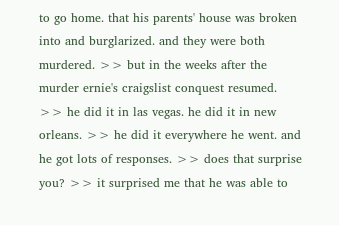to go home. that his parents' house was broken into and burglarized. and they were both murdered. >> but in the weeks after the murder ernie's craigslist conquest resumed. >> he did it in las vegas. he did it in new orleans. >> he did it everywhere he went. and he got lots of responses. >> does that surprise you? >> it surprised me that he was able to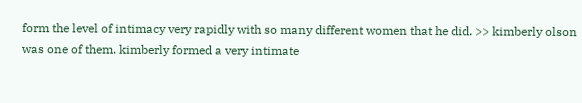form the level of intimacy very rapidly with so many different women that he did. >> kimberly olson was one of them. kimberly formed a very intimate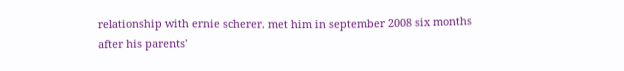relationship with ernie scherer. met him in september 2008 six months after his parents'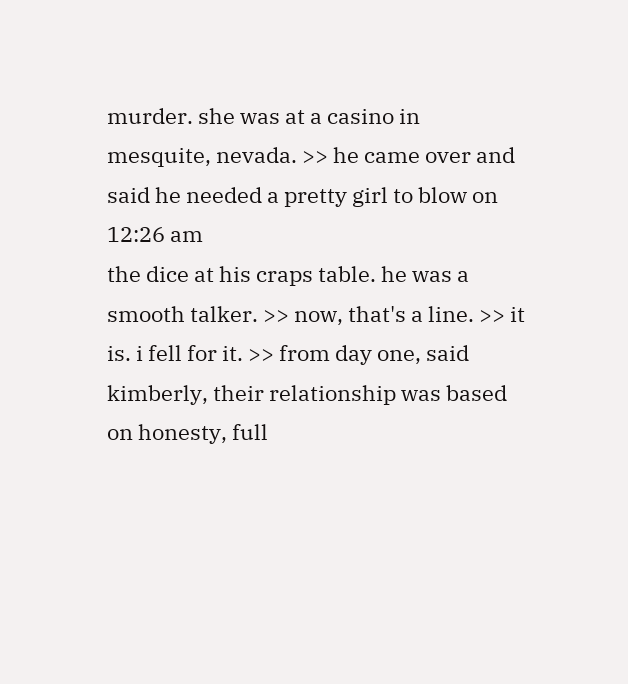murder. she was at a casino in mesquite, nevada. >> he came over and said he needed a pretty girl to blow on
12:26 am
the dice at his craps table. he was a smooth talker. >> now, that's a line. >> it is. i fell for it. >> from day one, said kimberly, their relationship was based on honesty, full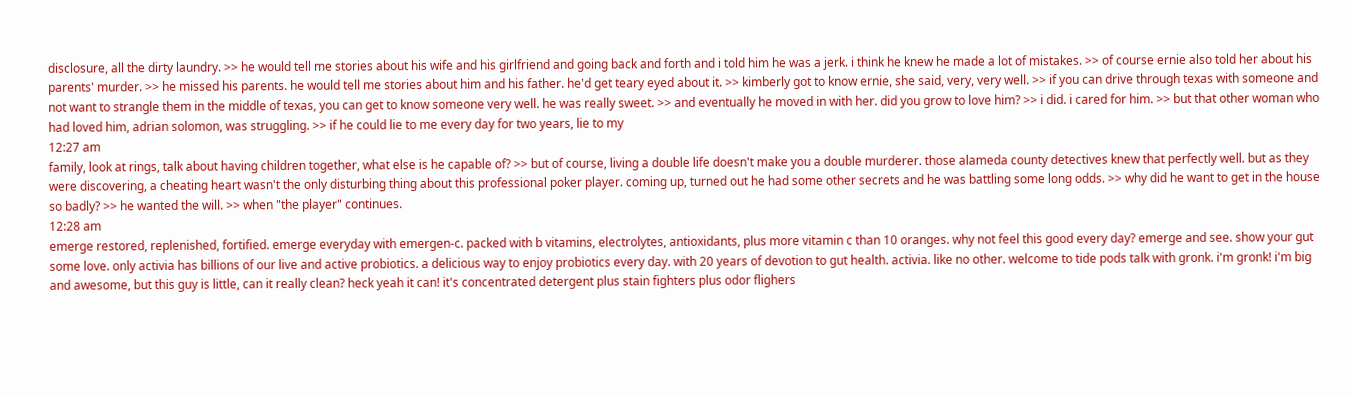disclosure, all the dirty laundry. >> he would tell me stories about his wife and his girlfriend and going back and forth and i told him he was a jerk. i think he knew he made a lot of mistakes. >> of course ernie also told her about his parents' murder. >> he missed his parents. he would tell me stories about him and his father. he'd get teary eyed about it. >> kimberly got to know ernie, she said, very, very well. >> if you can drive through texas with someone and not want to strangle them in the middle of texas, you can get to know someone very well. he was really sweet. >> and eventually he moved in with her. did you grow to love him? >> i did. i cared for him. >> but that other woman who had loved him, adrian solomon, was struggling. >> if he could lie to me every day for two years, lie to my
12:27 am
family, look at rings, talk about having children together, what else is he capable of? >> but of course, living a double life doesn't make you a double murderer. those alameda county detectives knew that perfectly well. but as they were discovering, a cheating heart wasn't the only disturbing thing about this professional poker player. coming up, turned out he had some other secrets and he was battling some long odds. >> why did he want to get in the house so badly? >> he wanted the will. >> when "the player" continues.
12:28 am
emerge restored, replenished, fortified. emerge everyday with emergen-c. packed with b vitamins, electrolytes, antioxidants, plus more vitamin c than 10 oranges. why not feel this good every day? emerge and see. show your gut some love. only activia has billions of our live and active probiotics. a delicious way to enjoy probiotics every day. with 20 years of devotion to gut health. activia. like no other. welcome to tide pods talk with gronk. i'm gronk! i'm big and awesome, but this guy is little, can it really clean? heck yeah it can! it's concentrated detergent plus stain fighters plus odor flighers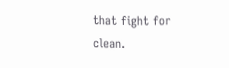that fight for clean.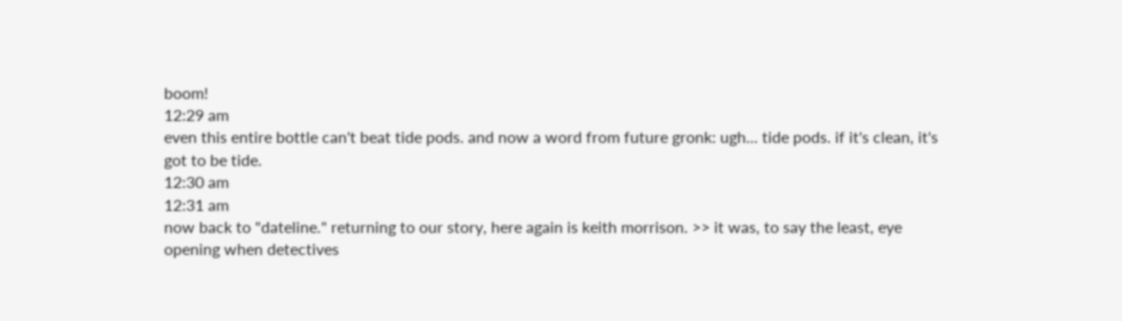boom!
12:29 am
even this entire bottle can't beat tide pods. and now a word from future gronk: ugh... tide pods. if it's clean, it's got to be tide.
12:30 am
12:31 am
now back to "dateline." returning to our story, here again is keith morrison. >> it was, to say the least, eye opening when detectives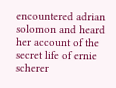encountered adrian solomon and heard her account of the secret life of ernie scherer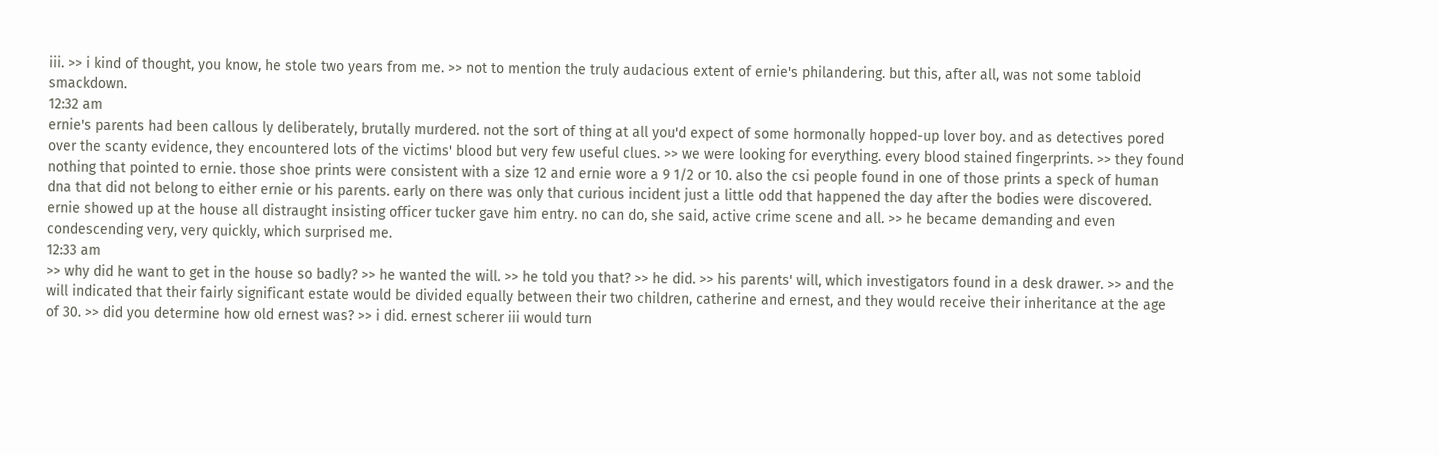iii. >> i kind of thought, you know, he stole two years from me. >> not to mention the truly audacious extent of ernie's philandering. but this, after all, was not some tabloid smackdown.
12:32 am
ernie's parents had been callous ly deliberately, brutally murdered. not the sort of thing at all you'd expect of some hormonally hopped-up lover boy. and as detectives pored over the scanty evidence, they encountered lots of the victims' blood but very few useful clues. >> we were looking for everything. every blood stained fingerprints. >> they found nothing that pointed to ernie. those shoe prints were consistent with a size 12 and ernie wore a 9 1/2 or 10. also the csi people found in one of those prints a speck of human dna that did not belong to either ernie or his parents. early on there was only that curious incident just a little odd that happened the day after the bodies were discovered. ernie showed up at the house all distraught insisting officer tucker gave him entry. no can do, she said, active crime scene and all. >> he became demanding and even condescending very, very quickly, which surprised me.
12:33 am
>> why did he want to get in the house so badly? >> he wanted the will. >> he told you that? >> he did. >> his parents' will, which investigators found in a desk drawer. >> and the will indicated that their fairly significant estate would be divided equally between their two children, catherine and ernest, and they would receive their inheritance at the age of 30. >> did you determine how old ernest was? >> i did. ernest scherer iii would turn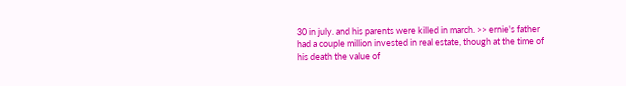30 in july. and his parents were killed in march. >> ernie's father had a couple million invested in real estate, though at the time of his death the value of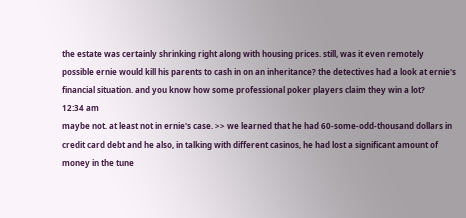the estate was certainly shrinking right along with housing prices. still, was it even remotely possible ernie would kill his parents to cash in on an inheritance? the detectives had a look at ernie's financial situation. and you know how some professional poker players claim they win a lot?
12:34 am
maybe not. at least not in ernie's case. >> we learned that he had 60-some-odd-thousand dollars in credit card debt and he also, in talking with different casinos, he had lost a significant amount of money in the tune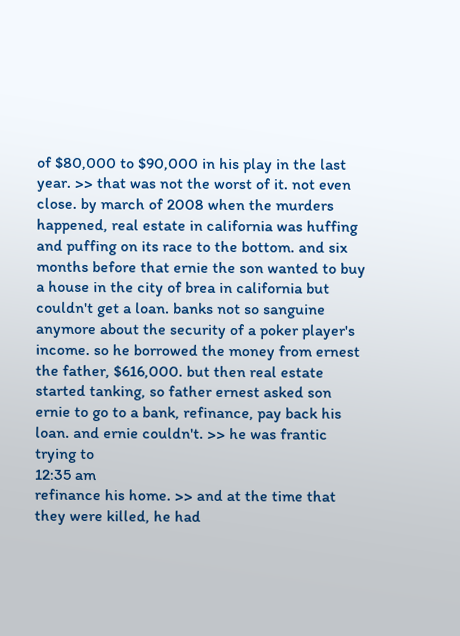of $80,000 to $90,000 in his play in the last year. >> that was not the worst of it. not even close. by march of 2008 when the murders happened, real estate in california was huffing and puffing on its race to the bottom. and six months before that ernie the son wanted to buy a house in the city of brea in california but couldn't get a loan. banks not so sanguine anymore about the security of a poker player's income. so he borrowed the money from ernest the father, $616,000. but then real estate started tanking, so father ernest asked son ernie to go to a bank, refinance, pay back his loan. and ernie couldn't. >> he was frantic trying to
12:35 am
refinance his home. >> and at the time that they were killed, he had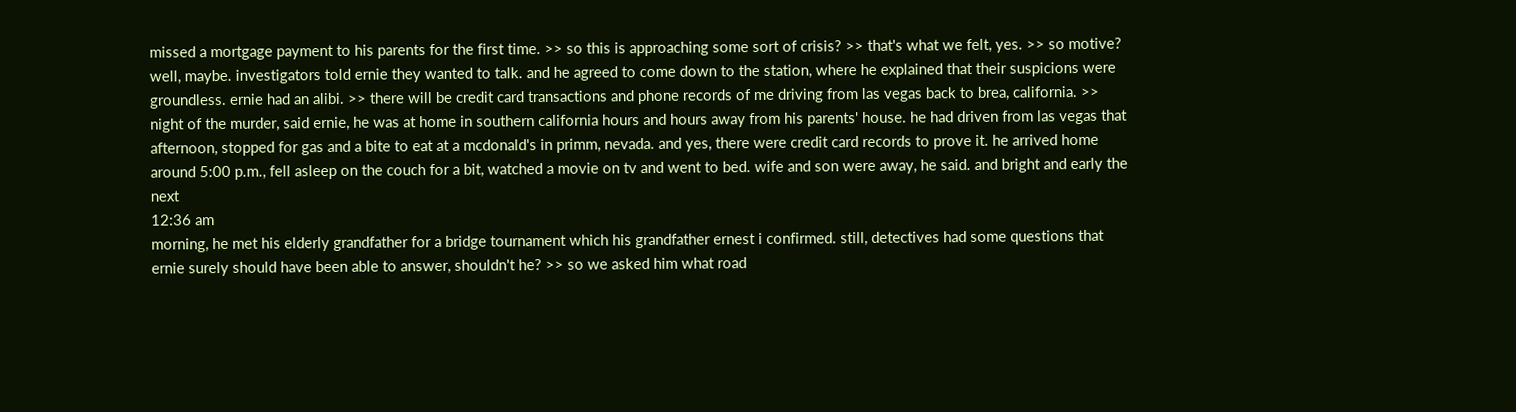missed a mortgage payment to his parents for the first time. >> so this is approaching some sort of crisis? >> that's what we felt, yes. >> so motive? well, maybe. investigators told ernie they wanted to talk. and he agreed to come down to the station, where he explained that their suspicions were groundless. ernie had an alibi. >> there will be credit card transactions and phone records of me driving from las vegas back to brea, california. >> night of the murder, said ernie, he was at home in southern california hours and hours away from his parents' house. he had driven from las vegas that afternoon, stopped for gas and a bite to eat at a mcdonald's in primm, nevada. and yes, there were credit card records to prove it. he arrived home around 5:00 p.m., fell asleep on the couch for a bit, watched a movie on tv and went to bed. wife and son were away, he said. and bright and early the next
12:36 am
morning, he met his elderly grandfather for a bridge tournament which his grandfather ernest i confirmed. still, detectives had some questions that ernie surely should have been able to answer, shouldn't he? >> so we asked him what road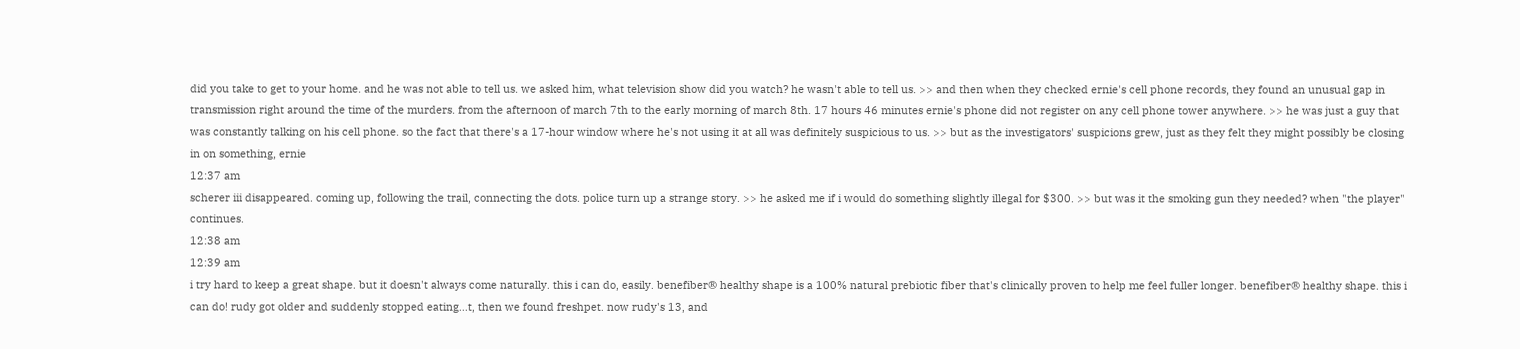did you take to get to your home. and he was not able to tell us. we asked him, what television show did you watch? he wasn't able to tell us. >> and then when they checked ernie's cell phone records, they found an unusual gap in transmission right around the time of the murders. from the afternoon of march 7th to the early morning of march 8th. 17 hours 46 minutes ernie's phone did not register on any cell phone tower anywhere. >> he was just a guy that was constantly talking on his cell phone. so the fact that there's a 17-hour window where he's not using it at all was definitely suspicious to us. >> but as the investigators' suspicions grew, just as they felt they might possibly be closing in on something, ernie
12:37 am
scherer iii disappeared. coming up, following the trail, connecting the dots. police turn up a strange story. >> he asked me if i would do something slightly illegal for $300. >> but was it the smoking gun they needed? when "the player" continues.
12:38 am
12:39 am
i try hard to keep a great shape. but it doesn't always come naturally. this i can do, easily. benefiber® healthy shape is a 100% natural prebiotic fiber that's clinically proven to help me feel fuller longer. benefiber® healthy shape. this i can do! rudy got older and suddenly stopped eating...t, then we found freshpet. now rudy's 13, and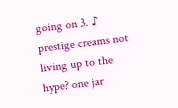going on 3. ♪ prestige creams not living up to the hype? one jar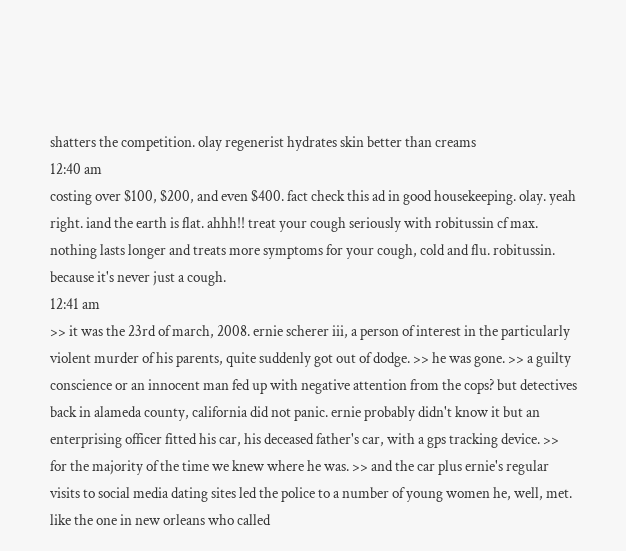shatters the competition. olay regenerist hydrates skin better than creams
12:40 am
costing over $100, $200, and even $400. fact check this ad in good housekeeping. olay. yeah right. iand the earth is flat. ahhh!! treat your cough seriously with robitussin cf max. nothing lasts longer and treats more symptoms for your cough, cold and flu. robitussin. because it's never just a cough.
12:41 am
>> it was the 23rd of march, 2008. ernie scherer iii, a person of interest in the particularly violent murder of his parents, quite suddenly got out of dodge. >> he was gone. >> a guilty conscience or an innocent man fed up with negative attention from the cops? but detectives back in alameda county, california did not panic. ernie probably didn't know it but an enterprising officer fitted his car, his deceased father's car, with a gps tracking device. >> for the majority of the time we knew where he was. >> and the car plus ernie's regular visits to social media dating sites led the police to a number of young women he, well, met. like the one in new orleans who called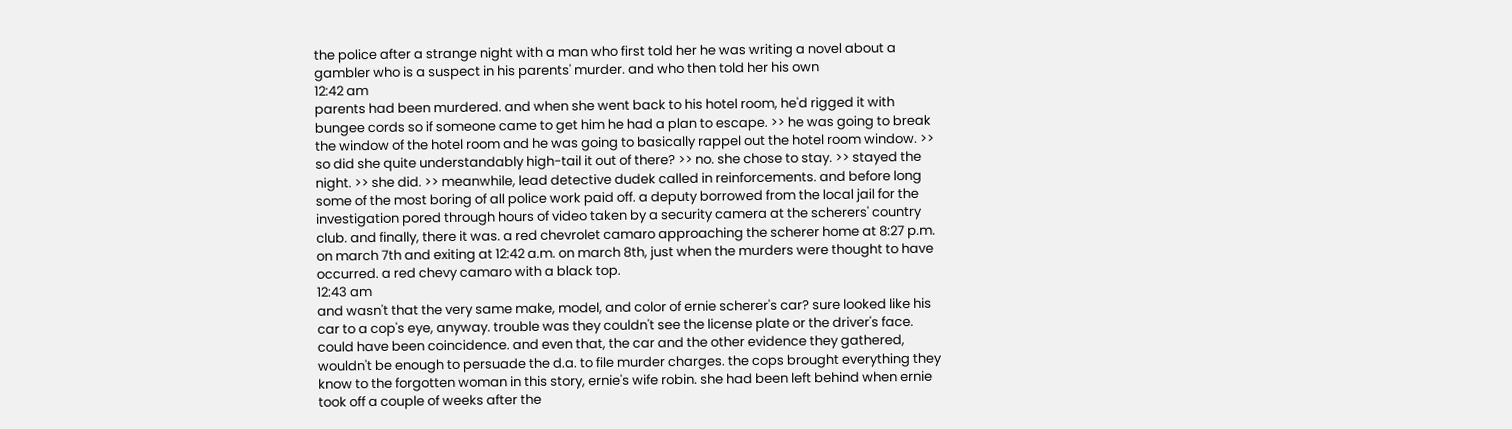the police after a strange night with a man who first told her he was writing a novel about a gambler who is a suspect in his parents' murder. and who then told her his own
12:42 am
parents had been murdered. and when she went back to his hotel room, he'd rigged it with bungee cords so if someone came to get him he had a plan to escape. >> he was going to break the window of the hotel room and he was going to basically rappel out the hotel room window. >> so did she quite understandably high-tail it out of there? >> no. she chose to stay. >> stayed the night. >> she did. >> meanwhile, lead detective dudek called in reinforcements. and before long some of the most boring of all police work paid off. a deputy borrowed from the local jail for the investigation pored through hours of video taken by a security camera at the scherers' country club. and finally, there it was. a red chevrolet camaro approaching the scherer home at 8:27 p.m. on march 7th and exiting at 12:42 a.m. on march 8th, just when the murders were thought to have occurred. a red chevy camaro with a black top.
12:43 am
and wasn't that the very same make, model, and color of ernie scherer's car? sure looked like his car to a cop's eye, anyway. trouble was they couldn't see the license plate or the driver's face. could have been coincidence. and even that, the car and the other evidence they gathered, wouldn't be enough to persuade the d.a. to file murder charges. the cops brought everything they know to the forgotten woman in this story, ernie's wife robin. she had been left behind when ernie took off a couple of weeks after the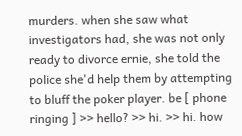murders. when she saw what investigators had, she was not only ready to divorce ernie, she told the police she'd help them by attempting to bluff the poker player. be [ phone ringing ] >> hello? >> hi. >> hi. how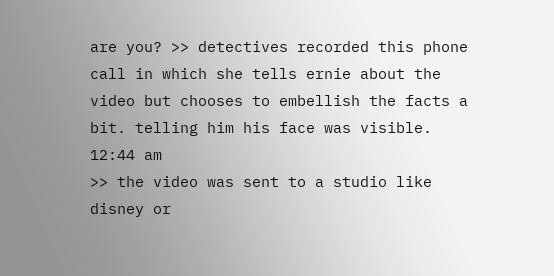are you? >> detectives recorded this phone call in which she tells ernie about the video but chooses to embellish the facts a bit. telling him his face was visible.
12:44 am
>> the video was sent to a studio like disney or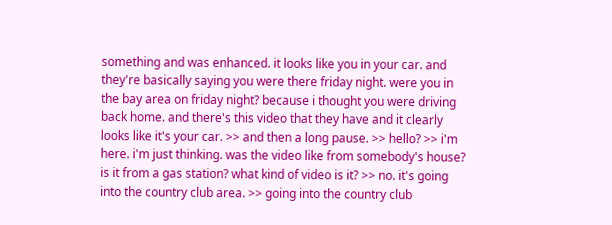something and was enhanced. it looks like you in your car. and they're basically saying you were there friday night. were you in the bay area on friday night? because i thought you were driving back home. and there's this video that they have and it clearly looks like it's your car. >> and then a long pause. >> hello? >> i'm here. i'm just thinking. was the video like from somebody's house? is it from a gas station? what kind of video is it? >> no. it's going into the country club area. >> going into the country club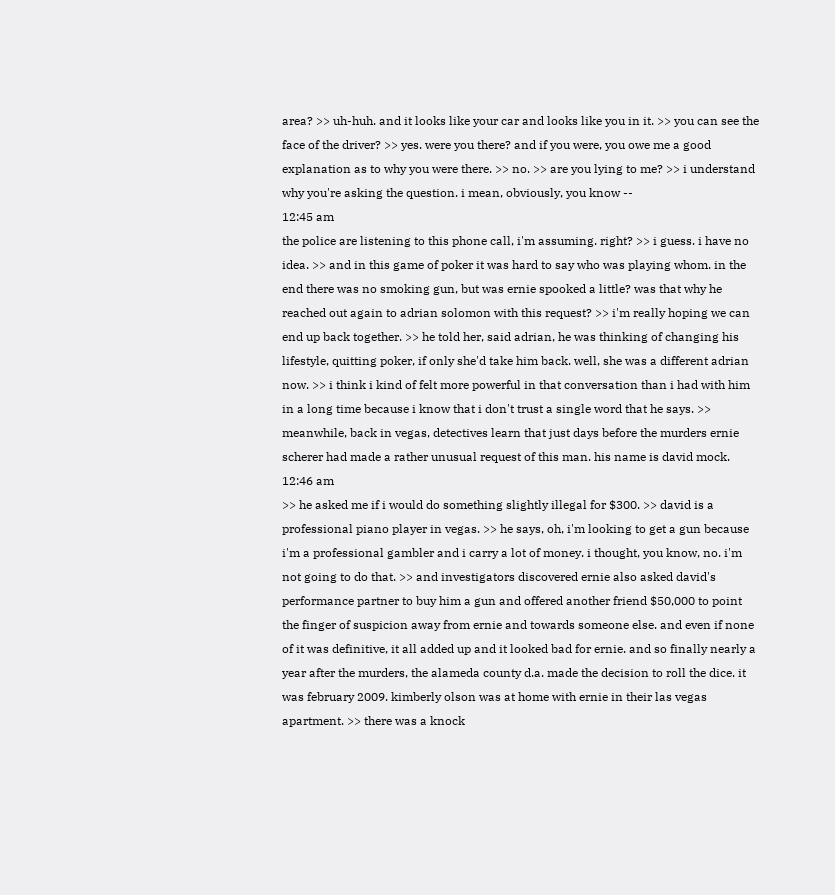area? >> uh-huh. and it looks like your car and looks like you in it. >> you can see the face of the driver? >> yes. were you there? and if you were, you owe me a good explanation as to why you were there. >> no. >> are you lying to me? >> i understand why you're asking the question. i mean, obviously, you know --
12:45 am
the police are listening to this phone call, i'm assuming. right? >> i guess. i have no idea. >> and in this game of poker it was hard to say who was playing whom. in the end there was no smoking gun, but was ernie spooked a little? was that why he reached out again to adrian solomon with this request? >> i'm really hoping we can end up back together. >> he told her, said adrian, he was thinking of changing his lifestyle, quitting poker, if only she'd take him back. well, she was a different adrian now. >> i think i kind of felt more powerful in that conversation than i had with him in a long time because i know that i don't trust a single word that he says. >> meanwhile, back in vegas, detectives learn that just days before the murders ernie scherer had made a rather unusual request of this man. his name is david mock.
12:46 am
>> he asked me if i would do something slightly illegal for $300. >> david is a professional piano player in vegas. >> he says, oh, i'm looking to get a gun because i'm a professional gambler and i carry a lot of money. i thought, you know, no. i'm not going to do that. >> and investigators discovered ernie also asked david's performance partner to buy him a gun and offered another friend $50,000 to point the finger of suspicion away from ernie and towards someone else. and even if none of it was definitive, it all added up and it looked bad for ernie. and so finally nearly a year after the murders, the alameda county d.a. made the decision to roll the dice. it was february 2009. kimberly olson was at home with ernie in their las vegas apartment. >> there was a knock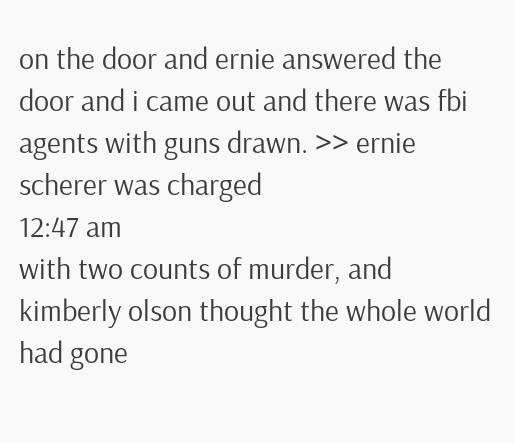on the door and ernie answered the door and i came out and there was fbi agents with guns drawn. >> ernie scherer was charged
12:47 am
with two counts of murder, and kimberly olson thought the whole world had gone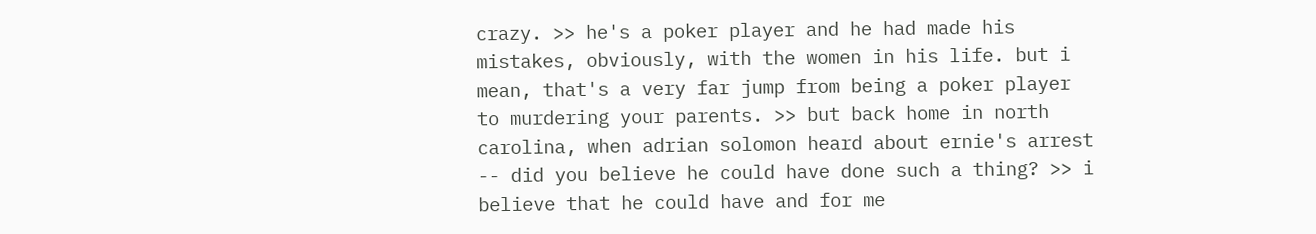crazy. >> he's a poker player and he had made his mistakes, obviously, with the women in his life. but i mean, that's a very far jump from being a poker player to murdering your parents. >> but back home in north carolina, when adrian solomon heard about ernie's arrest -- did you believe he could have done such a thing? >> i believe that he could have and for me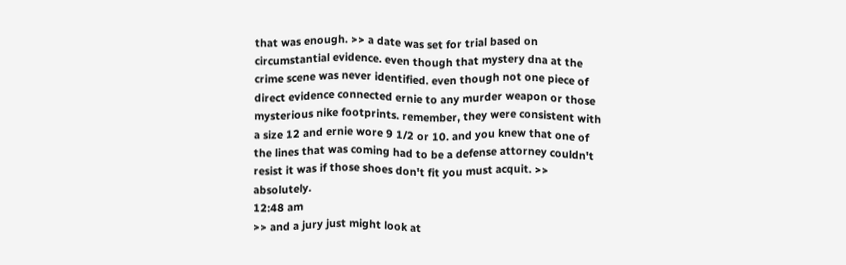that was enough. >> a date was set for trial based on circumstantial evidence. even though that mystery dna at the crime scene was never identified. even though not one piece of direct evidence connected ernie to any murder weapon or those mysterious nike footprints. remember, they were consistent with a size 12 and ernie wore 9 1/2 or 10. and you knew that one of the lines that was coming had to be a defense attorney couldn't resist it was if those shoes don't fit you must acquit. >> absolutely.
12:48 am
>> and a jury just might look at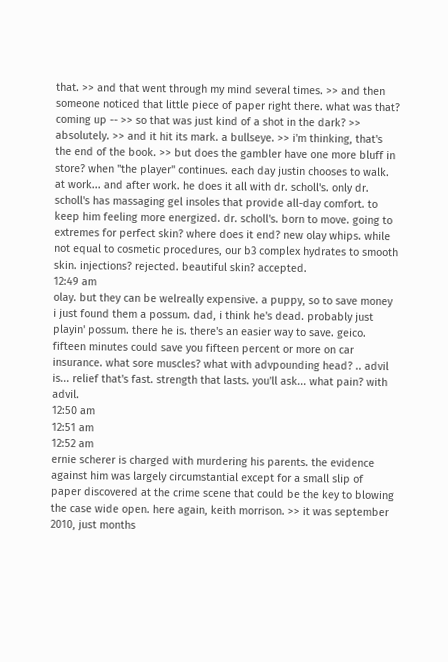that. >> and that went through my mind several times. >> and then someone noticed that little piece of paper right there. what was that? coming up -- >> so that was just kind of a shot in the dark? >> absolutely. >> and it hit its mark. a bullseye. >> i'm thinking, that's the end of the book. >> but does the gambler have one more bluff in store? when "the player" continues. each day justin chooses to walk. at work... and after work. he does it all with dr. scholl's. only dr. scholl's has massaging gel insoles that provide all-day comfort. to keep him feeling more energized. dr. scholl's. born to move. going to extremes for perfect skin? where does it end? new olay whips. while not equal to cosmetic procedures, our b3 complex hydrates to smooth skin. injections? rejected. beautiful skin? accepted.
12:49 am
olay. but they can be welreally expensive. a puppy, so to save money i just found them a possum. dad, i think he's dead. probably just playin' possum. there he is. there's an easier way to save. geico. fifteen minutes could save you fifteen percent or more on car insurance. what sore muscles? what with advpounding head? .. advil is... relief that's fast. strength that lasts. you'll ask... what pain? with advil.
12:50 am
12:51 am
12:52 am
ernie scherer is charged with murdering his parents. the evidence against him was largely circumstantial except for a small slip of paper discovered at the crime scene that could be the key to blowing the case wide open. here again, keith morrison. >> it was september 2010, just months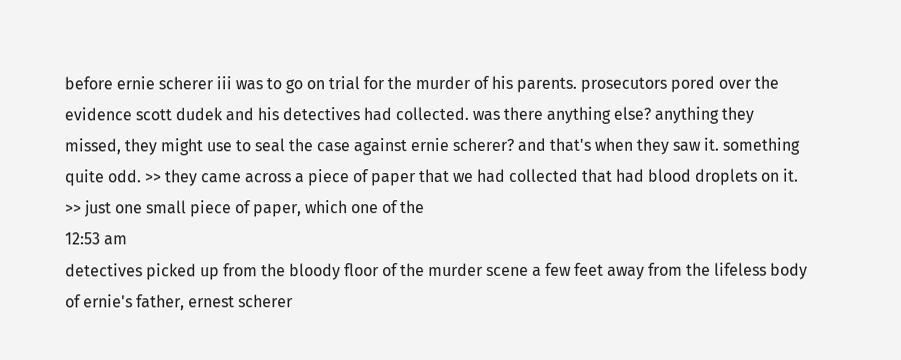before ernie scherer iii was to go on trial for the murder of his parents. prosecutors pored over the evidence scott dudek and his detectives had collected. was there anything else? anything they missed, they might use to seal the case against ernie scherer? and that's when they saw it. something quite odd. >> they came across a piece of paper that we had collected that had blood droplets on it. >> just one small piece of paper, which one of the
12:53 am
detectives picked up from the bloody floor of the murder scene a few feet away from the lifeless body of ernie's father, ernest scherer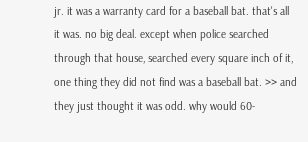jr. it was a warranty card for a baseball bat. that's all it was. no big deal. except when police searched through that house, searched every square inch of it, one thing they did not find was a baseball bat. >> and they just thought it was odd. why would 60-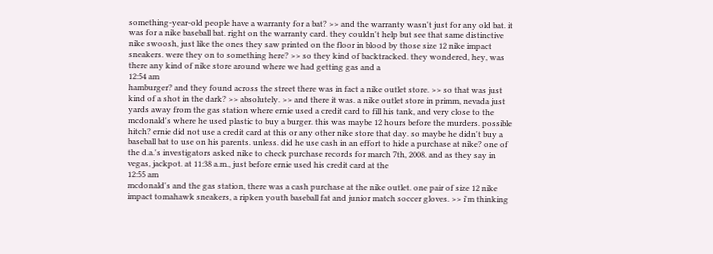something-year-old people have a warranty for a bat? >> and the warranty wasn't just for any old bat. it was for a nike baseball bat. right on the warranty card. they couldn't help but see that same distinctive nike swoosh, just like the ones they saw printed on the floor in blood by those size 12 nike impact sneakers. were they on to something here? >> so they kind of backtracked. they wondered, hey, was there any kind of nike store around where we had getting gas and a
12:54 am
hamburger? and they found across the street there was in fact a nike outlet store. >> so that was just kind of a shot in the dark? >> absolutely. >> and there it was. a nike outlet store in primm, nevada just yards away from the gas station where ernie used a credit card to fill his tank, and very close to the mcdonald's where he used plastic to buy a burger. this was maybe 12 hours before the murders. possible hitch? ernie did not use a credit card at this or any other nike store that day. so maybe he didn't buy a baseball bat to use on his parents. unless. did he use cash in an effort to hide a purchase at nike? one of the d.a.'s investigators asked nike to check purchase records for march 7th, 2008. and as they say in vegas, jackpot. at 11:38 a.m., just before ernie used his credit card at the
12:55 am
mcdonald's and the gas station, there was a cash purchase at the nike outlet. one pair of size 12 nike impact tomahawk sneakers, a ripken youth baseball fat and junior match soccer gloves. >> i'm thinking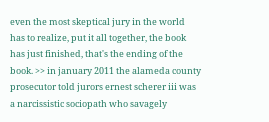even the most skeptical jury in the world has to realize, put it all together, the book has just finished, that's the ending of the book. >> in january 2011 the alameda county prosecutor told jurors ernest scherer iii was a narcissistic sociopath who savagely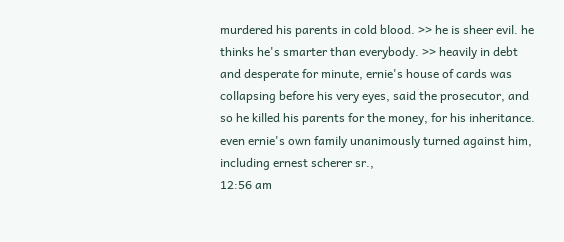murdered his parents in cold blood. >> he is sheer evil. he thinks he's smarter than everybody. >> heavily in debt and desperate for minute, ernie's house of cards was collapsing before his very eyes, said the prosecutor, and so he killed his parents for the money, for his inheritance. even ernie's own family unanimously turned against him, including ernest scherer sr.,
12:56 am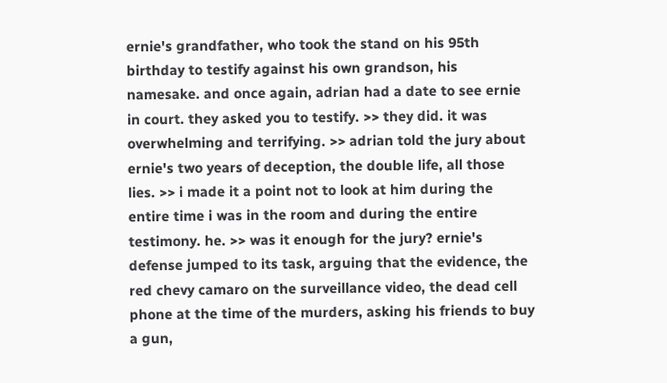ernie's grandfather, who took the stand on his 95th birthday to testify against his own grandson, his namesake. and once again, adrian had a date to see ernie in court. they asked you to testify. >> they did. it was overwhelming and terrifying. >> adrian told the jury about ernie's two years of deception, the double life, all those lies. >> i made it a point not to look at him during the entire time i was in the room and during the entire testimony. he. >> was it enough for the jury? ernie's defense jumped to its task, arguing that the evidence, the red chevy camaro on the surveillance video, the dead cell phone at the time of the murders, asking his friends to buy a gun,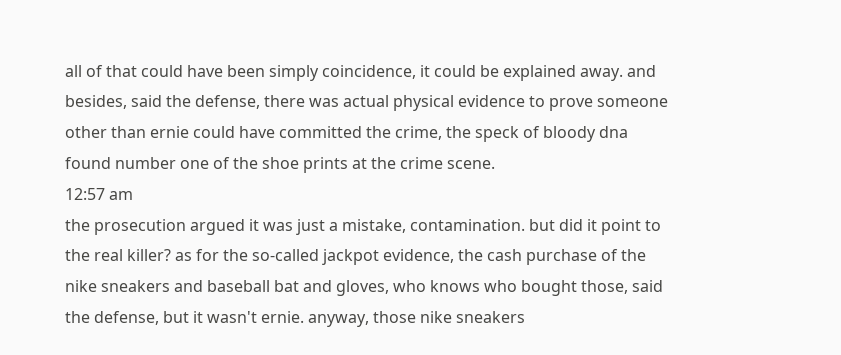all of that could have been simply coincidence, it could be explained away. and besides, said the defense, there was actual physical evidence to prove someone other than ernie could have committed the crime, the speck of bloody dna found number one of the shoe prints at the crime scene.
12:57 am
the prosecution argued it was just a mistake, contamination. but did it point to the real killer? as for the so-called jackpot evidence, the cash purchase of the nike sneakers and baseball bat and gloves, who knows who bought those, said the defense, but it wasn't ernie. anyway, those nike sneakers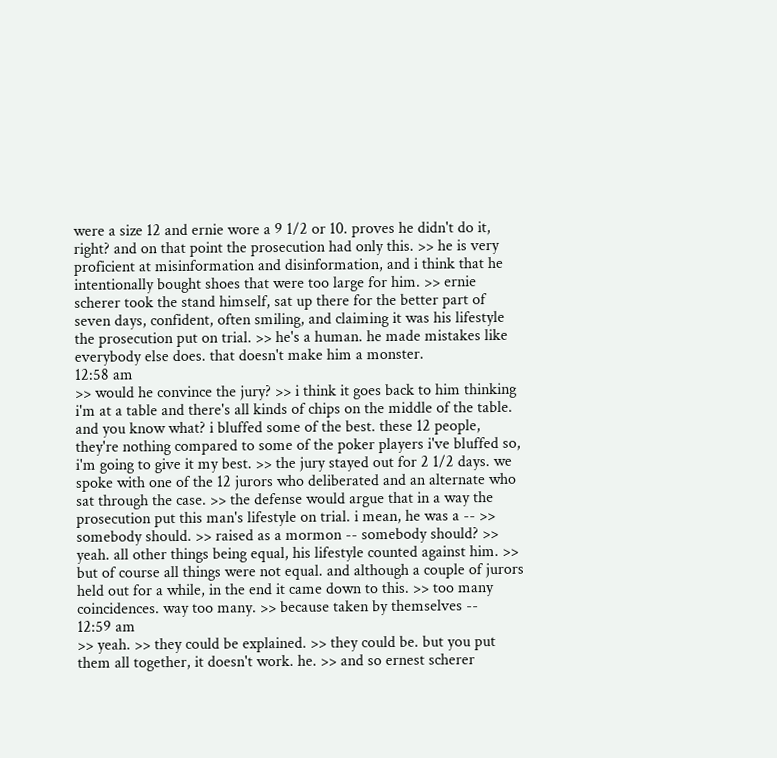were a size 12 and ernie wore a 9 1/2 or 10. proves he didn't do it, right? and on that point the prosecution had only this. >> he is very proficient at misinformation and disinformation, and i think that he intentionally bought shoes that were too large for him. >> ernie scherer took the stand himself, sat up there for the better part of seven days, confident, often smiling, and claiming it was his lifestyle the prosecution put on trial. >> he's a human. he made mistakes like everybody else does. that doesn't make him a monster.
12:58 am
>> would he convince the jury? >> i think it goes back to him thinking i'm at a table and there's all kinds of chips on the middle of the table. and you know what? i bluffed some of the best. these 12 people, they're nothing compared to some of the poker players i've bluffed so, i'm going to give it my best. >> the jury stayed out for 2 1/2 days. we spoke with one of the 12 jurors who deliberated and an alternate who sat through the case. >> the defense would argue that in a way the prosecution put this man's lifestyle on trial. i mean, he was a -- >> somebody should. >> raised as a mormon -- somebody should? >> yeah. all other things being equal, his lifestyle counted against him. >> but of course all things were not equal. and although a couple of jurors held out for a while, in the end it came down to this. >> too many coincidences. way too many. >> because taken by themselves --
12:59 am
>> yeah. >> they could be explained. >> they could be. but you put them all together, it doesn't work. he. >> and so ernest scherer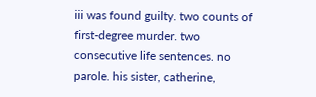iii was found guilty. two counts of first-degree murder. two consecutive life sentences. no parole. his sister, catherine,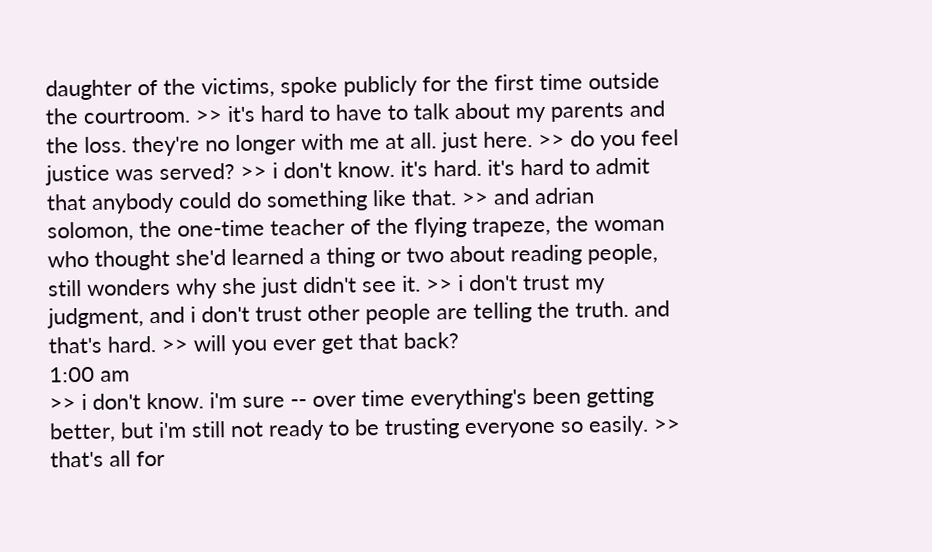daughter of the victims, spoke publicly for the first time outside the courtroom. >> it's hard to have to talk about my parents and the loss. they're no longer with me at all. just here. >> do you feel justice was served? >> i don't know. it's hard. it's hard to admit that anybody could do something like that. >> and adrian solomon, the one-time teacher of the flying trapeze, the woman who thought she'd learned a thing or two about reading people, still wonders why she just didn't see it. >> i don't trust my judgment, and i don't trust other people are telling the truth. and that's hard. >> will you ever get that back?
1:00 am
>> i don't know. i'm sure -- over time everything's been getting better, but i'm still not ready to be trusting everyone so easily. >> that's all for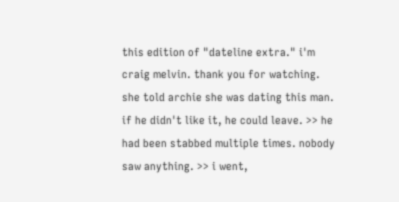this edition of "dateline extra." i'm craig melvin. thank you for watching. she told archie she was dating this man. if he didn't like it, he could leave. >> he had been stabbed multiple times. nobody saw anything. >> i went,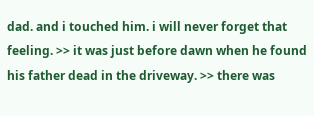dad. and i touched him. i will never forget that feeling. >> it was just before dawn when he found his father dead in the driveway. >> there was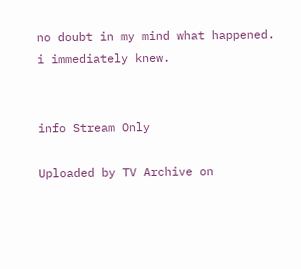no doubt in my mind what happened. i immediately knew.


info Stream Only

Uploaded by TV Archive on